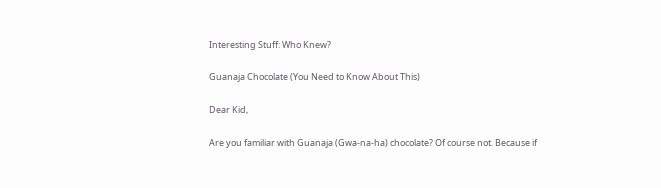Interesting Stuff: Who Knew?

Guanaja Chocolate (You Need to Know About This)

Dear Kid,

Are you familiar with Guanaja (Gwa-na-ha) chocolate? Of course not. Because if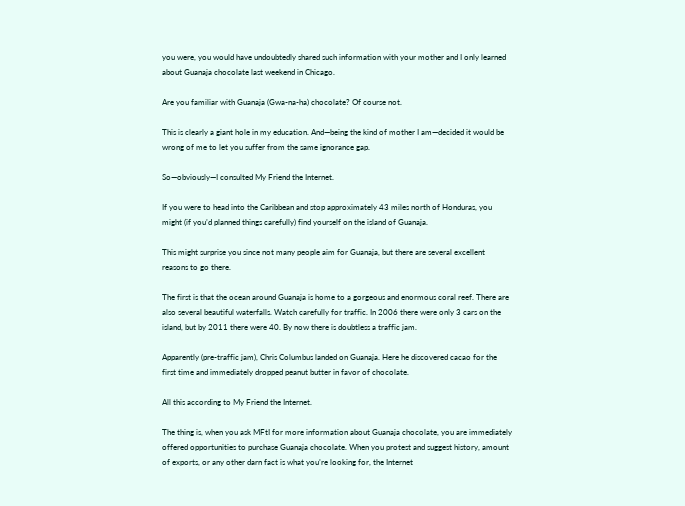you were, you would have undoubtedly shared such information with your mother and I only learned about Guanaja chocolate last weekend in Chicago.

Are you familiar with Guanaja (Gwa-na-ha) chocolate? Of course not.

This is clearly a giant hole in my education. And—being the kind of mother I am—decided it would be wrong of me to let you suffer from the same ignorance gap.

So—obviously—I consulted My Friend the Internet.

If you were to head into the Caribbean and stop approximately 43 miles north of Honduras, you might (if you’d planned things carefully) find yourself on the island of Guanaja.

This might surprise you since not many people aim for Guanaja, but there are several excellent reasons to go there.

The first is that the ocean around Guanaja is home to a gorgeous and enormous coral reef. There are also several beautiful waterfalls. Watch carefully for traffic. In 2006 there were only 3 cars on the island, but by 2011 there were 40. By now there is doubtless a traffic jam.

Apparently (pre-traffic jam), Chris Columbus landed on Guanaja. Here he discovered cacao for the first time and immediately dropped peanut butter in favor of chocolate.

All this according to My Friend the Internet.

The thing is, when you ask MFtI for more information about Guanaja chocolate, you are immediately offered opportunities to purchase Guanaja chocolate. When you protest and suggest history, amount of exports, or any other darn fact is what you’re looking for, the Internet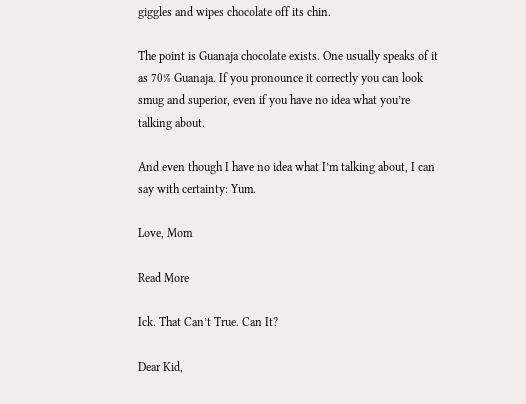giggles and wipes chocolate off its chin.

The point is Guanaja chocolate exists. One usually speaks of it as 70% Guanaja. If you pronounce it correctly you can look smug and superior, even if you have no idea what you’re talking about.

And even though I have no idea what I’m talking about, I can say with certainty: Yum.

Love, Mom

Read More

Ick. That Can’t True. Can It?

Dear Kid,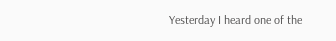Yesterday I heard one of the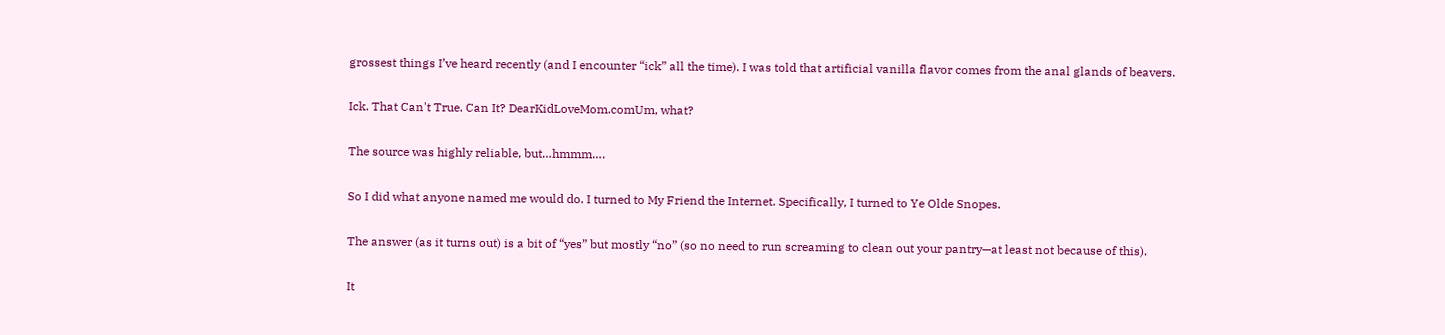grossest things I’ve heard recently (and I encounter “ick” all the time). I was told that artificial vanilla flavor comes from the anal glands of beavers.

Ick. That Can't True. Can It? DearKidLoveMom.comUm, what?

The source was highly reliable, but…hmmm….

So I did what anyone named me would do. I turned to My Friend the Internet. Specifically, I turned to Ye Olde Snopes.

The answer (as it turns out) is a bit of “yes” but mostly “no” (so no need to run screaming to clean out your pantry—at least not because of this).

It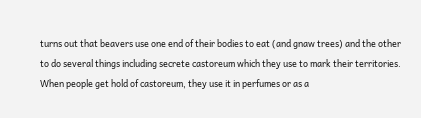turns out that beavers use one end of their bodies to eat (and gnaw trees) and the other to do several things including secrete castoreum which they use to mark their territories. When people get hold of castoreum, they use it in perfumes or as a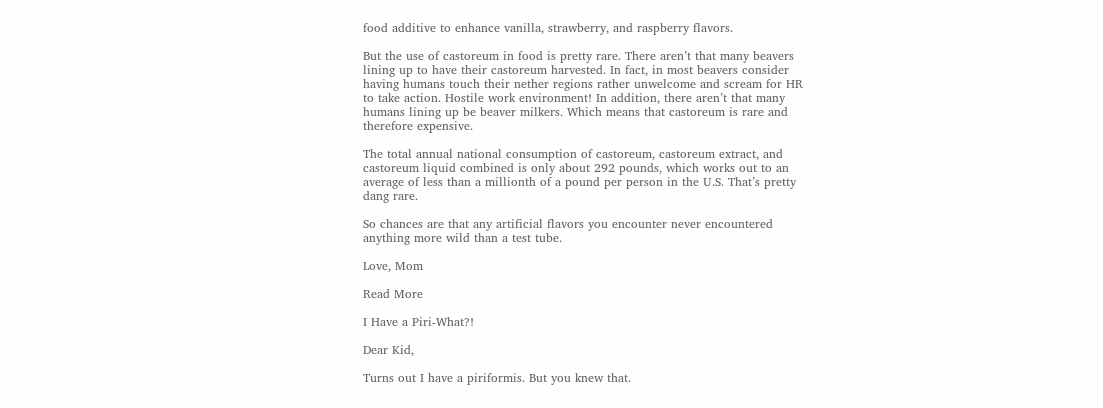food additive to enhance vanilla, strawberry, and raspberry flavors.

But the use of castoreum in food is pretty rare. There aren’t that many beavers lining up to have their castoreum harvested. In fact, in most beavers consider having humans touch their nether regions rather unwelcome and scream for HR to take action. Hostile work environment! In addition, there aren’t that many humans lining up be beaver milkers. Which means that castoreum is rare and therefore expensive.

The total annual national consumption of castoreum, castoreum extract, and castoreum liquid combined is only about 292 pounds, which works out to an average of less than a millionth of a pound per person in the U.S. That’s pretty dang rare.

So chances are that any artificial flavors you encounter never encountered anything more wild than a test tube.

Love, Mom

Read More

I Have a Piri-What?!

Dear Kid,

Turns out I have a piriformis. But you knew that.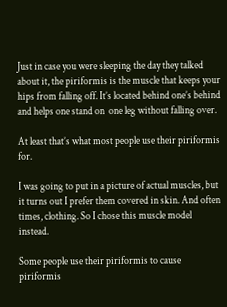Just in case you were sleeping the day they talked about it, the piriformis is the muscle that keeps your hips from falling off. It’s located behind one’s behind and helps one stand on  one leg without falling over.

At least that’s what most people use their piriformis for.

I was going to put in a picture of actual muscles, but it turns out I prefer them covered in skin. And often times, clothing. So I chose this muscle model instead.

Some people use their piriformis to cause piriformis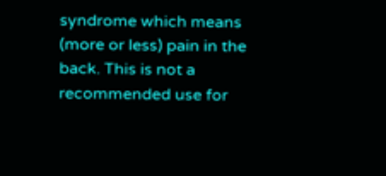syndrome which means (more or less) pain in the back. This is not a recommended use for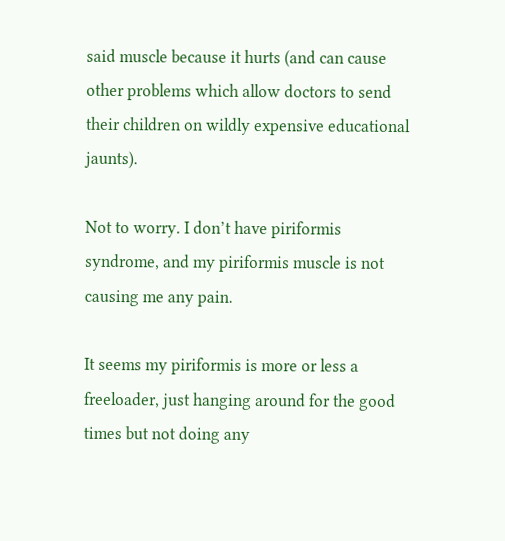said muscle because it hurts (and can cause other problems which allow doctors to send their children on wildly expensive educational jaunts).

Not to worry. I don’t have piriformis syndrome, and my piriformis muscle is not causing me any pain.

It seems my piriformis is more or less a freeloader, just hanging around for the good times but not doing any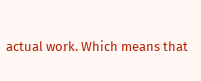actual work. Which means that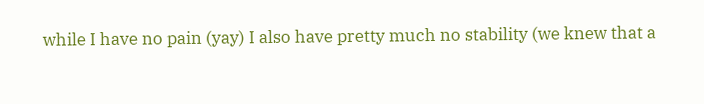while I have no pain (yay) I also have pretty much no stability (we knew that a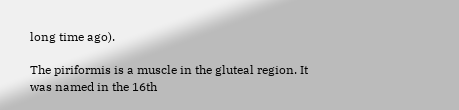long time ago).

The piriformis is a muscle in the gluteal region. It was named in the 16th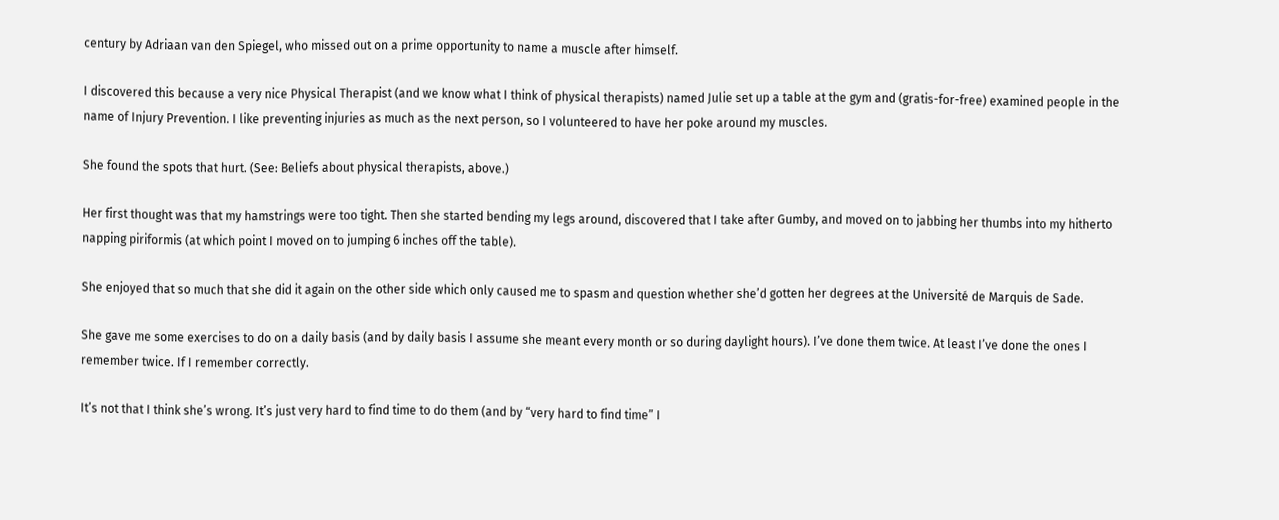century by Adriaan van den Spiegel, who missed out on a prime opportunity to name a muscle after himself.

I discovered this because a very nice Physical Therapist (and we know what I think of physical therapists) named Julie set up a table at the gym and (gratis-for-free) examined people in the name of Injury Prevention. I like preventing injuries as much as the next person, so I volunteered to have her poke around my muscles.

She found the spots that hurt. (See: Beliefs about physical therapists, above.)

Her first thought was that my hamstrings were too tight. Then she started bending my legs around, discovered that I take after Gumby, and moved on to jabbing her thumbs into my hitherto napping piriformis (at which point I moved on to jumping 6 inches off the table).

She enjoyed that so much that she did it again on the other side which only caused me to spasm and question whether she’d gotten her degrees at the Université de Marquis de Sade.

She gave me some exercises to do on a daily basis (and by daily basis I assume she meant every month or so during daylight hours). I’ve done them twice. At least I’ve done the ones I remember twice. If I remember correctly.

It’s not that I think she’s wrong. It’s just very hard to find time to do them (and by “very hard to find time” I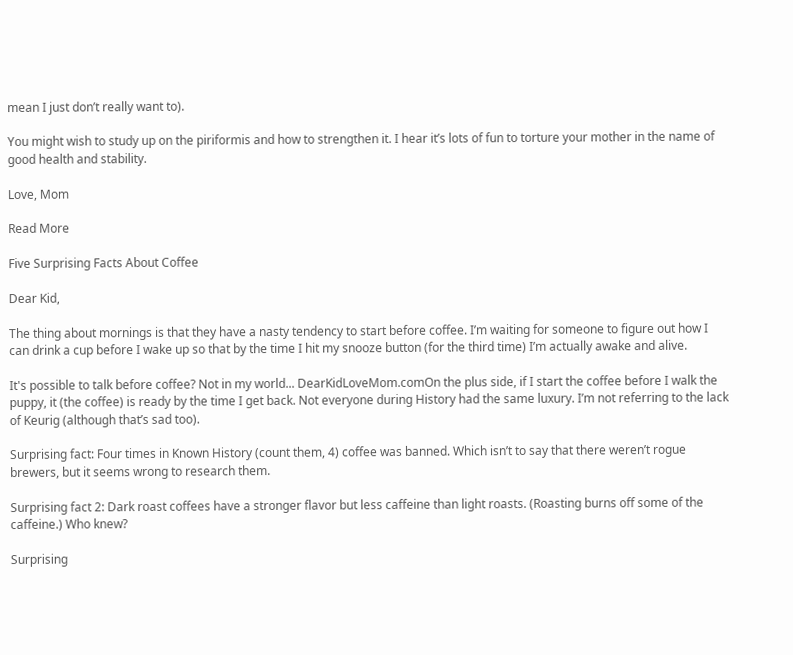mean I just don’t really want to).

You might wish to study up on the piriformis and how to strengthen it. I hear it’s lots of fun to torture your mother in the name of good health and stability.

Love, Mom

Read More

Five Surprising Facts About Coffee

Dear Kid,

The thing about mornings is that they have a nasty tendency to start before coffee. I’m waiting for someone to figure out how I can drink a cup before I wake up so that by the time I hit my snooze button (for the third time) I’m actually awake and alive.

It's possible to talk before coffee? Not in my world... DearKidLoveMom.comOn the plus side, if I start the coffee before I walk the puppy, it (the coffee) is ready by the time I get back. Not everyone during History had the same luxury. I’m not referring to the lack of Keurig (although that’s sad too).

Surprising fact: Four times in Known History (count them, 4) coffee was banned. Which isn’t to say that there weren’t rogue brewers, but it seems wrong to research them.

Surprising fact 2: Dark roast coffees have a stronger flavor but less caffeine than light roasts. (Roasting burns off some of the caffeine.) Who knew?

Surprising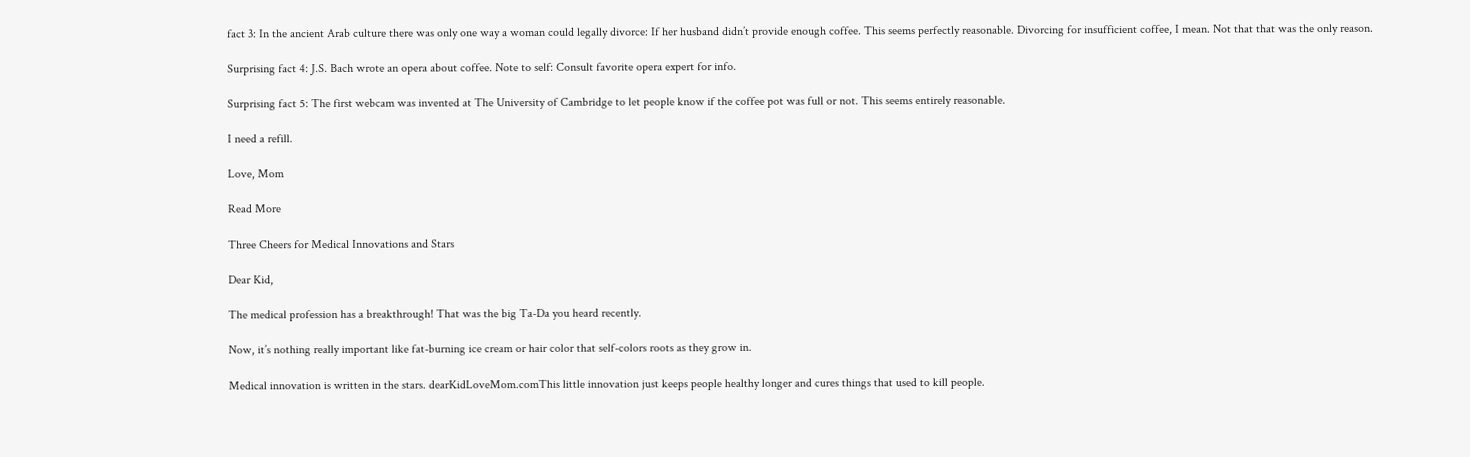fact 3: In the ancient Arab culture there was only one way a woman could legally divorce: If her husband didn’t provide enough coffee. This seems perfectly reasonable. Divorcing for insufficient coffee, I mean. Not that that was the only reason.

Surprising fact 4: J.S. Bach wrote an opera about coffee. Note to self: Consult favorite opera expert for info.

Surprising fact 5: The first webcam was invented at The University of Cambridge to let people know if the coffee pot was full or not. This seems entirely reasonable.

I need a refill.

Love, Mom

Read More

Three Cheers for Medical Innovations and Stars

Dear Kid,

The medical profession has a breakthrough! That was the big Ta-Da you heard recently.

Now, it’s nothing really important like fat-burning ice cream or hair color that self-colors roots as they grow in.

Medical innovation is written in the stars. dearKidLoveMom.comThis little innovation just keeps people healthy longer and cures things that used to kill people.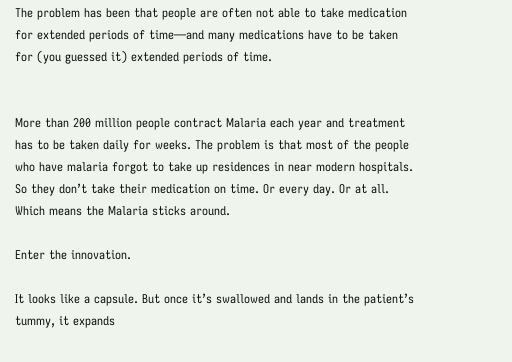The problem has been that people are often not able to take medication for extended periods of time—and many medications have to be taken for (you guessed it) extended periods of time.


More than 200 million people contract Malaria each year and treatment has to be taken daily for weeks. The problem is that most of the people who have malaria forgot to take up residences in near modern hospitals. So they don’t take their medication on time. Or every day. Or at all. Which means the Malaria sticks around.

Enter the innovation.

It looks like a capsule. But once it’s swallowed and lands in the patient’s tummy, it expands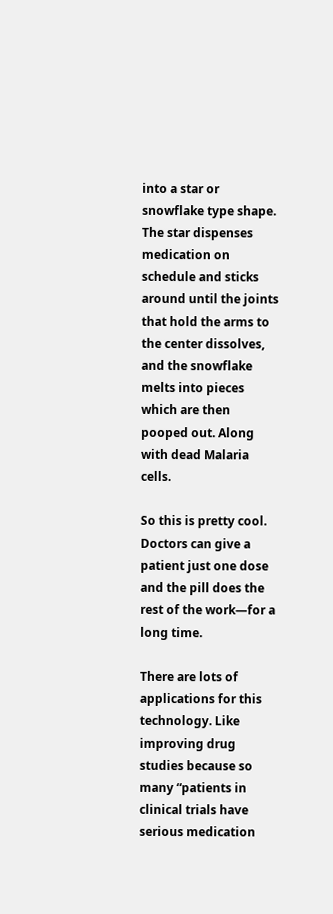into a star or snowflake type shape. The star dispenses medication on schedule and sticks around until the joints that hold the arms to the center dissolves, and the snowflake melts into pieces which are then pooped out. Along with dead Malaria cells.

So this is pretty cool. Doctors can give a patient just one dose and the pill does the rest of the work—for a long time.

There are lots of applications for this technology. Like improving drug studies because so many “patients in clinical trials have serious medication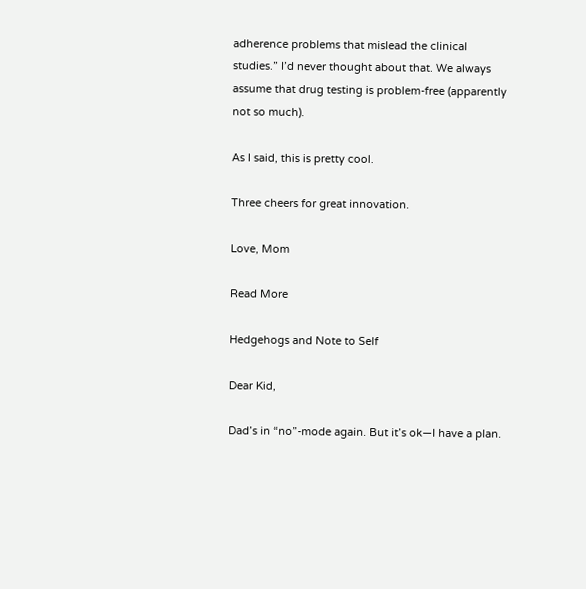adherence problems that mislead the clinical studies.” I’d never thought about that. We always assume that drug testing is problem-free (apparently not so much).

As I said, this is pretty cool.

Three cheers for great innovation.

Love, Mom

Read More

Hedgehogs and Note to Self

Dear Kid,

Dad’s in “no”-mode again. But it’s ok—I have a plan.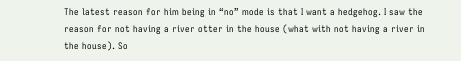The latest reason for him being in “no” mode is that I want a hedgehog. I saw the reason for not having a river otter in the house (what with not having a river in the house). So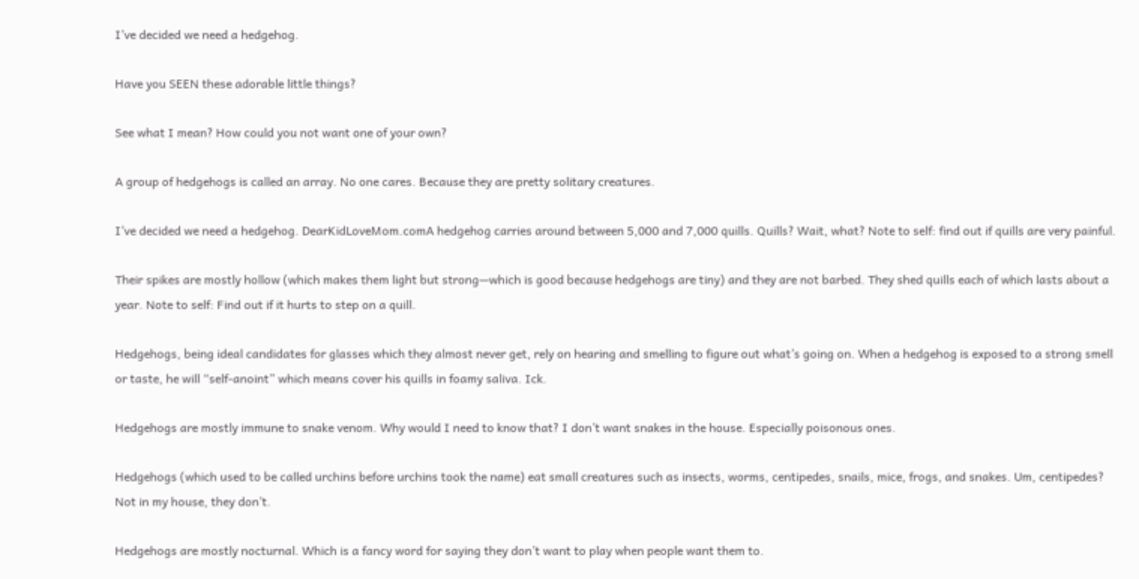I’ve decided we need a hedgehog.

Have you SEEN these adorable little things?

See what I mean? How could you not want one of your own?

A group of hedgehogs is called an array. No one cares. Because they are pretty solitary creatures.

I’ve decided we need a hedgehog. DearKidLoveMom.comA hedgehog carries around between 5,000 and 7,000 quills. Quills? Wait, what? Note to self: find out if quills are very painful.

Their spikes are mostly hollow (which makes them light but strong—which is good because hedgehogs are tiny) and they are not barbed. They shed quills each of which lasts about a year. Note to self: Find out if it hurts to step on a quill.

Hedgehogs, being ideal candidates for glasses which they almost never get, rely on hearing and smelling to figure out what’s going on. When a hedgehog is exposed to a strong smell or taste, he will “self-anoint” which means cover his quills in foamy saliva. Ick.

Hedgehogs are mostly immune to snake venom. Why would I need to know that? I don’t want snakes in the house. Especially poisonous ones.

Hedgehogs (which used to be called urchins before urchins took the name) eat small creatures such as insects, worms, centipedes, snails, mice, frogs, and snakes. Um, centipedes? Not in my house, they don’t.

Hedgehogs are mostly nocturnal. Which is a fancy word for saying they don’t want to play when people want them to.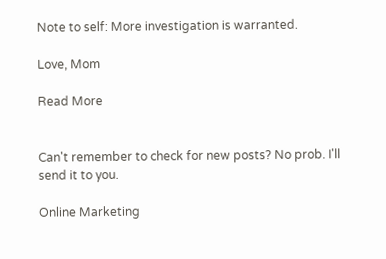Note to self: More investigation is warranted.

Love, Mom

Read More


Can't remember to check for new posts? No prob. I'll send it to you.

Online Marketing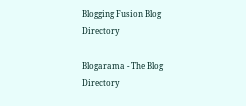Blogging Fusion Blog Directory

Blogarama - The Blog Directory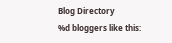Blog Directory
%d bloggers like this: